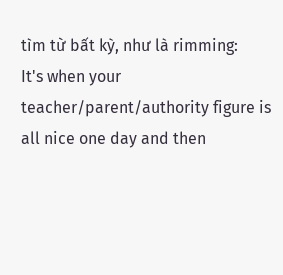tìm từ bất kỳ, như là rimming:
It's when your teacher/parent/authority figure is all nice one day and then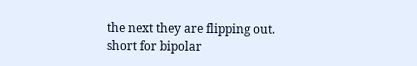the next they are flipping out.
short for bipolar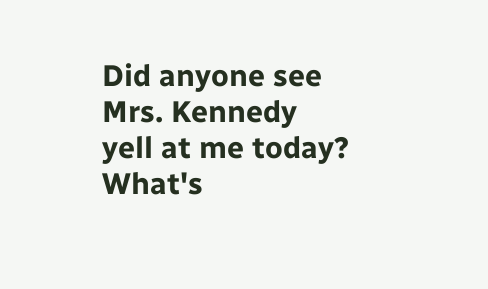Did anyone see Mrs. Kennedy yell at me today? What's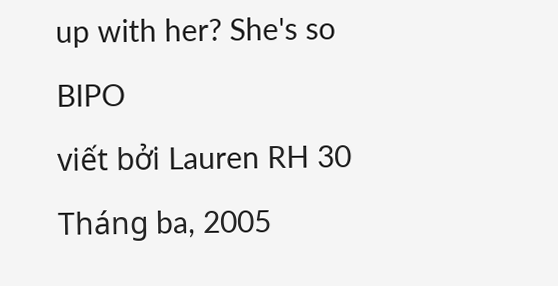up with her? She's so BIPO
viết bởi Lauren RH 30 Tháng ba, 2005